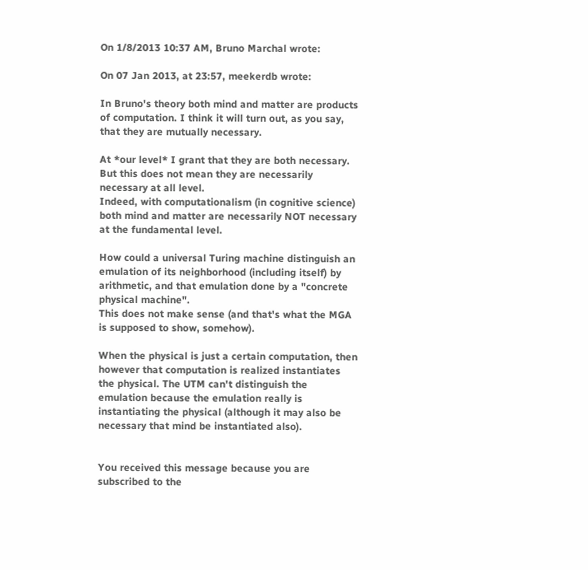On 1/8/2013 10:37 AM, Bruno Marchal wrote:

On 07 Jan 2013, at 23:57, meekerdb wrote:

In Bruno's theory both mind and matter are products of computation. I think it will turn out, as you say, that they are mutually necessary.

At *our level* I grant that they are both necessary.
But this does not mean they are necessarily necessary at all level.
Indeed, with computationalism (in cognitive science) both mind and matter are necessarily NOT necessary at the fundamental level.

How could a universal Turing machine distinguish an emulation of its neighborhood (including itself) by arithmetic, and that emulation done by a "concrete physical machine".
This does not make sense (and that's what the MGA is supposed to show, somehow).

When the physical is just a certain computation, then however that computation is realized instantiates the physical. The UTM can't distinguish the emulation because the emulation really is instantiating the physical (although it may also be necessary that mind be instantiated also).


You received this message because you are subscribed to the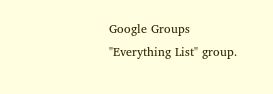Google Groups
"Everything List" group.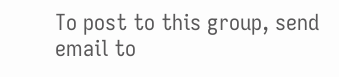To post to this group, send email to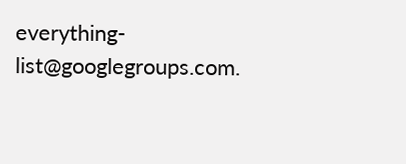everything-list@googlegroups.com.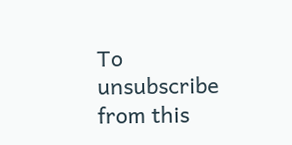To unsubscribe from this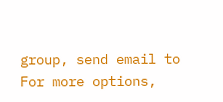group, send email to
For more options,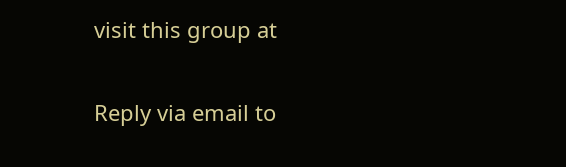visit this group at

Reply via email to